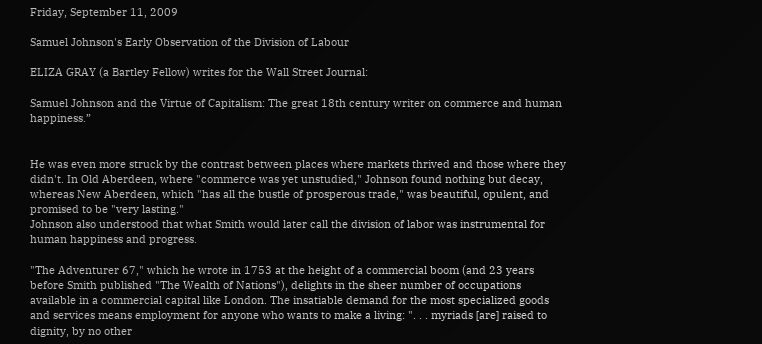Friday, September 11, 2009

Samuel Johnson's Early Observation of the Division of Labour

ELIZA GRAY (a Bartley Fellow) writes for the Wall Street Journal:

Samuel Johnson and the Virtue of Capitalism: The great 18th century writer on commerce and human happiness.”


He was even more struck by the contrast between places where markets thrived and those where they didn't. In Old Aberdeen, where "commerce was yet unstudied," Johnson found nothing but decay, whereas New Aberdeen, which "has all the bustle of prosperous trade," was beautiful, opulent, and promised to be "very lasting."
Johnson also understood that what Smith would later call the division of labor was instrumental for human happiness and progress.

"The Adventurer 67," which he wrote in 1753 at the height of a commercial boom (and 23 years before Smith published "The Wealth of Nations"), delights in the sheer number of occupations available in a commercial capital like London. The insatiable demand for the most specialized goods and services means employment for anyone who wants to make a living: ". . . myriads [are] raised to dignity, by no other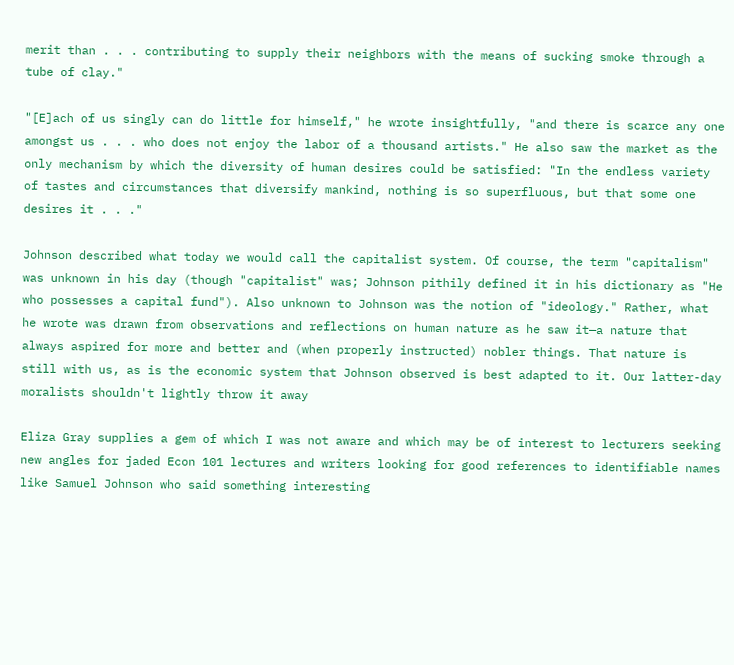merit than . . . contributing to supply their neighbors with the means of sucking smoke through a tube of clay."

"[E]ach of us singly can do little for himself," he wrote insightfully, "and there is scarce any one amongst us . . . who does not enjoy the labor of a thousand artists." He also saw the market as the only mechanism by which the diversity of human desires could be satisfied: "In the endless variety of tastes and circumstances that diversify mankind, nothing is so superfluous, but that some one desires it . . ."

Johnson described what today we would call the capitalist system. Of course, the term "capitalism" was unknown in his day (though "capitalist" was; Johnson pithily defined it in his dictionary as "He who possesses a capital fund"). Also unknown to Johnson was the notion of "ideology." Rather, what he wrote was drawn from observations and reflections on human nature as he saw it—a nature that always aspired for more and better and (when properly instructed) nobler things. That nature is still with us, as is the economic system that Johnson observed is best adapted to it. Our latter-day moralists shouldn't lightly throw it away

Eliza Gray supplies a gem of which I was not aware and which may be of interest to lecturers seeking new angles for jaded Econ 101 lectures and writers looking for good references to identifiable names like Samuel Johnson who said something interesting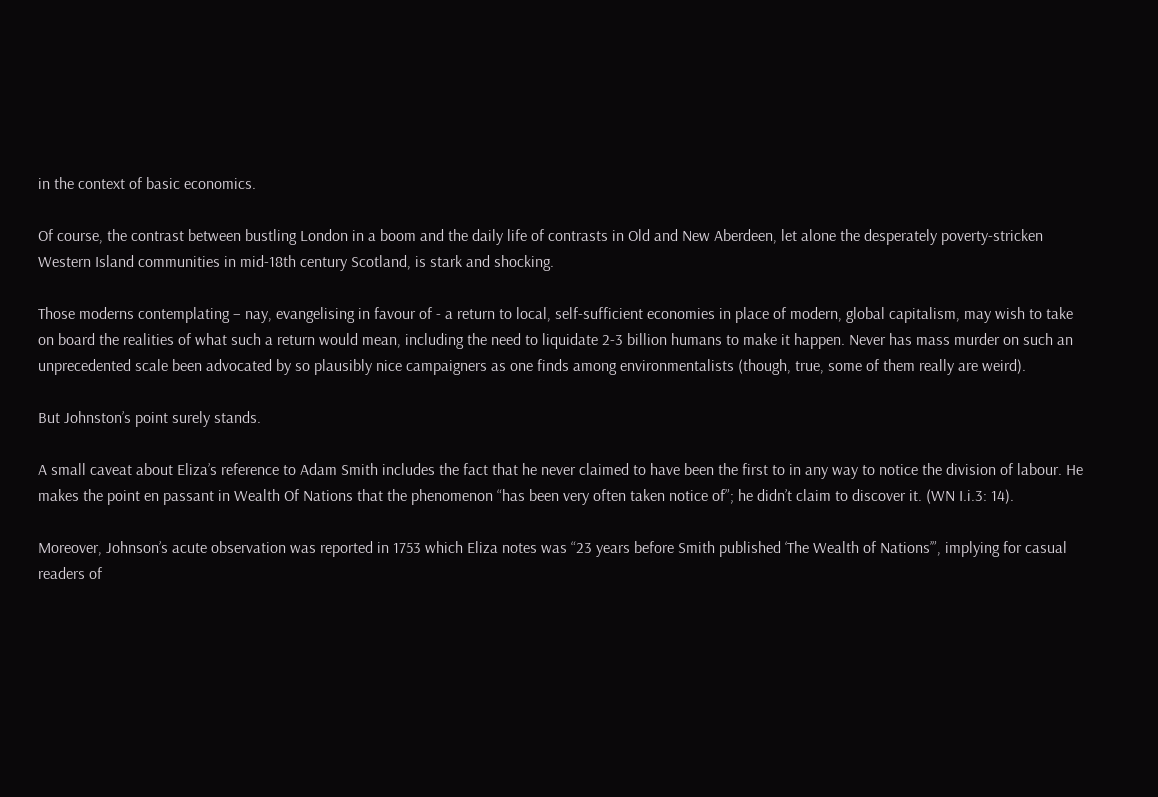in the context of basic economics.

Of course, the contrast between bustling London in a boom and the daily life of contrasts in Old and New Aberdeen, let alone the desperately poverty-stricken Western Island communities in mid-18th century Scotland, is stark and shocking.

Those moderns contemplating – nay, evangelising in favour of - a return to local, self-sufficient economies in place of modern, global capitalism, may wish to take on board the realities of what such a return would mean, including the need to liquidate 2-3 billion humans to make it happen. Never has mass murder on such an unprecedented scale been advocated by so plausibly nice campaigners as one finds among environmentalists (though, true, some of them really are weird).

But Johnston’s point surely stands.

A small caveat about Eliza’s reference to Adam Smith includes the fact that he never claimed to have been the first to in any way to notice the division of labour. He makes the point en passant in Wealth Of Nations that the phenomenon “has been very often taken notice of”; he didn’t claim to discover it. (WN I.i.3: 14).

Moreover, Johnson’s acute observation was reported in 1753 which Eliza notes was “23 years before Smith published ‘The Wealth of Nations’”, implying for casual readers of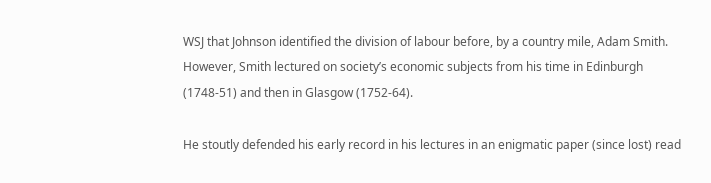WSJ that Johnson identified the division of labour before, by a country mile, Adam Smith. However, Smith lectured on society’s economic subjects from his time in Edinburgh (1748-51) and then in Glasgow (1752-64).

He stoutly defended his early record in his lectures in an enigmatic paper (since lost) read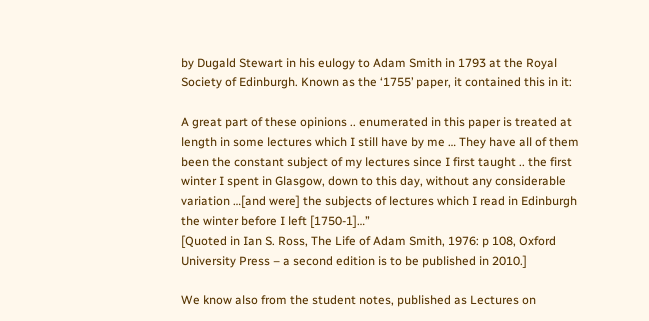by Dugald Stewart in his eulogy to Adam Smith in 1793 at the Royal Society of Edinburgh. Known as the ‘1755’ paper, it contained this in it:

A great part of these opinions .. enumerated in this paper is treated at length in some lectures which I still have by me … They have all of them been the constant subject of my lectures since I first taught .. the first winter I spent in Glasgow, down to this day, without any considerable variation …[and were] the subjects of lectures which I read in Edinburgh the winter before I left [1750-1]…”
[Quoted in Ian S. Ross, The Life of Adam Smith, 1976: p 108, Oxford University Press – a second edition is to be published in 2010.]

We know also from the student notes, published as Lectures on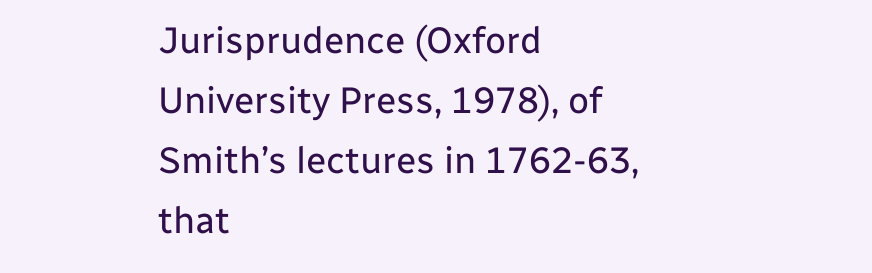Jurisprudence (Oxford University Press, 1978), of Smith’s lectures in 1762-63, that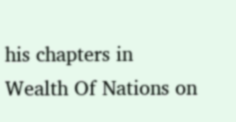his chapters in Wealth Of Nations on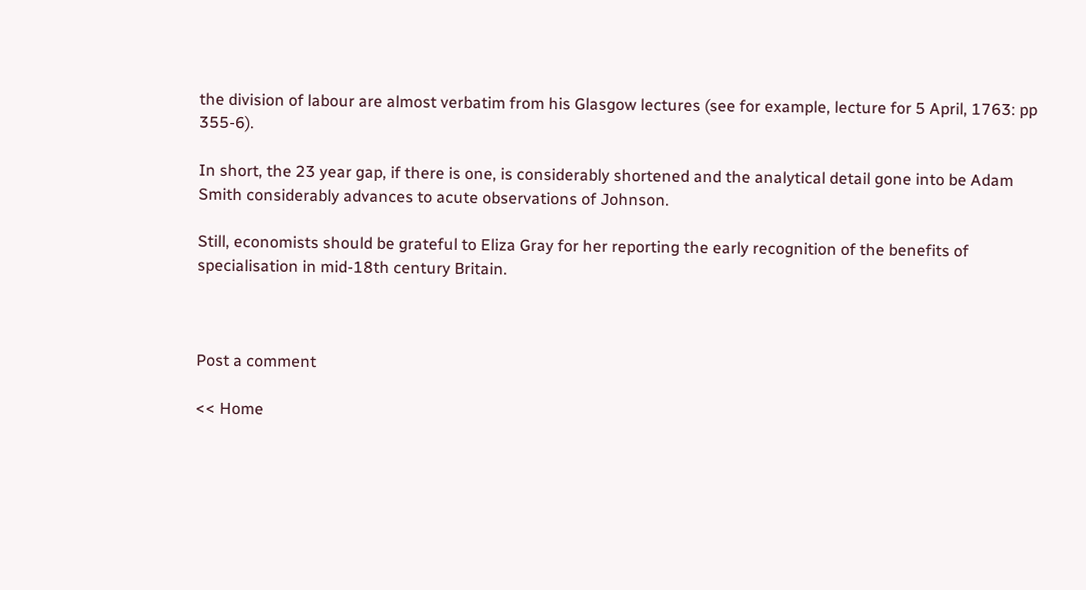the division of labour are almost verbatim from his Glasgow lectures (see for example, lecture for 5 April, 1763: pp 355-6).

In short, the 23 year gap, if there is one, is considerably shortened and the analytical detail gone into be Adam Smith considerably advances to acute observations of Johnson.

Still, economists should be grateful to Eliza Gray for her reporting the early recognition of the benefits of specialisation in mid-18th century Britain.



Post a comment

<< Home